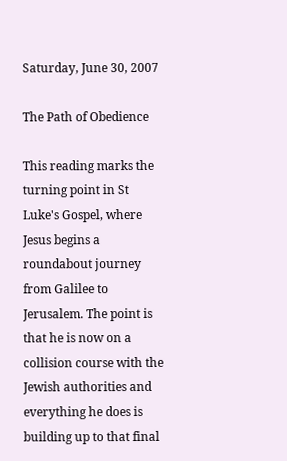Saturday, June 30, 2007

The Path of Obedience

This reading marks the turning point in St Luke's Gospel, where Jesus begins a roundabout journey from Galilee to Jerusalem. The point is that he is now on a collision course with the Jewish authorities and everything he does is building up to that final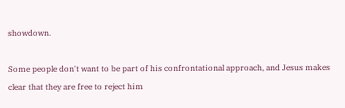showdown.

Some people don't want to be part of his confrontational approach, and Jesus makes clear that they are free to reject him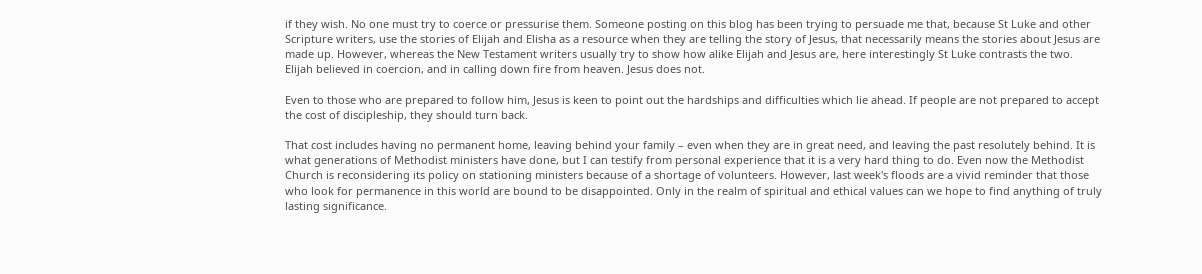if they wish. No one must try to coerce or pressurise them. Someone posting on this blog has been trying to persuade me that, because St Luke and other Scripture writers, use the stories of Elijah and Elisha as a resource when they are telling the story of Jesus, that necessarily means the stories about Jesus are made up. However, whereas the New Testament writers usually try to show how alike Elijah and Jesus are, here interestingly St Luke contrasts the two. Elijah believed in coercion, and in calling down fire from heaven. Jesus does not.

Even to those who are prepared to follow him, Jesus is keen to point out the hardships and difficulties which lie ahead. If people are not prepared to accept the cost of discipleship, they should turn back.

That cost includes having no permanent home, leaving behind your family – even when they are in great need, and leaving the past resolutely behind. It is what generations of Methodist ministers have done, but I can testify from personal experience that it is a very hard thing to do. Even now the Methodist Church is reconsidering its policy on stationing ministers because of a shortage of volunteers. However, last week's floods are a vivid reminder that those who look for permanence in this world are bound to be disappointed. Only in the realm of spiritual and ethical values can we hope to find anything of truly lasting significance.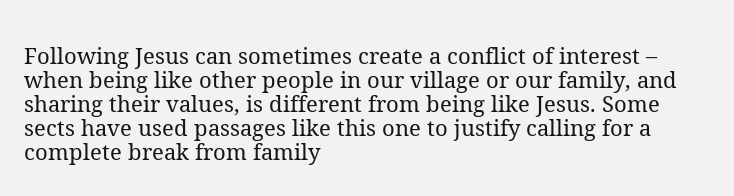Following Jesus can sometimes create a conflict of interest – when being like other people in our village or our family, and sharing their values, is different from being like Jesus. Some sects have used passages like this one to justify calling for a complete break from family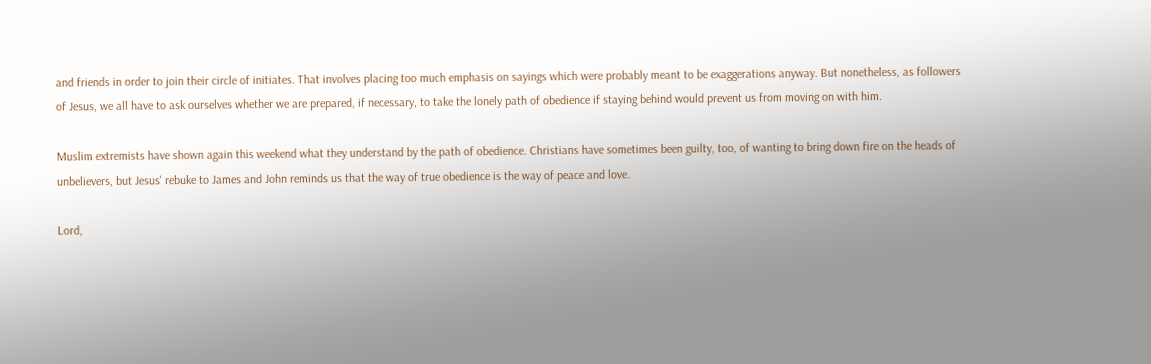and friends in order to join their circle of initiates. That involves placing too much emphasis on sayings which were probably meant to be exaggerations anyway. But nonetheless, as followers of Jesus, we all have to ask ourselves whether we are prepared, if necessary, to take the lonely path of obedience if staying behind would prevent us from moving on with him.

Muslim extremists have shown again this weekend what they understand by the path of obedience. Christians have sometimes been guilty, too, of wanting to bring down fire on the heads of unbelievers, but Jesus' rebuke to James and John reminds us that the way of true obedience is the way of peace and love.

Lord,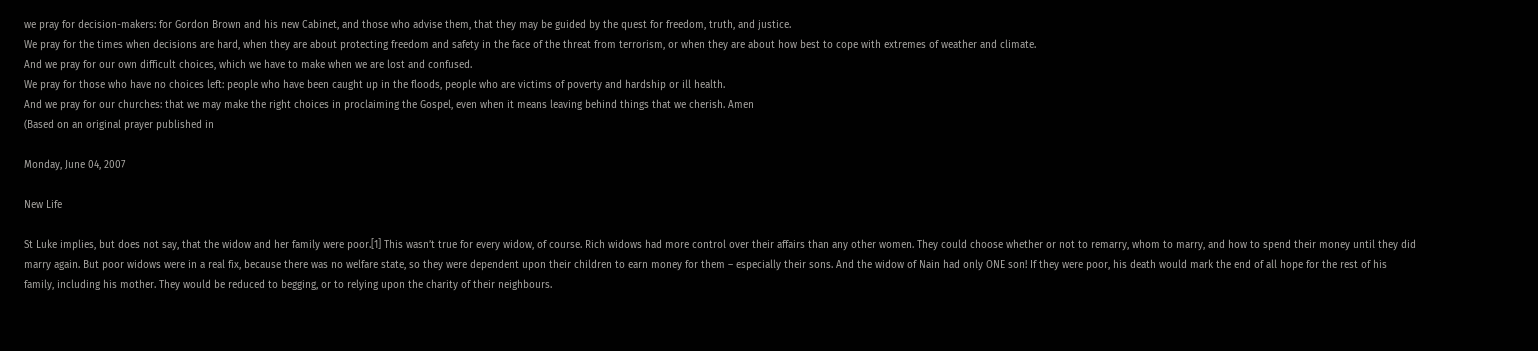we pray for decision-makers: for Gordon Brown and his new Cabinet, and those who advise them, that they may be guided by the quest for freedom, truth, and justice.
We pray for the times when decisions are hard, when they are about protecting freedom and safety in the face of the threat from terrorism, or when they are about how best to cope with extremes of weather and climate.
And we pray for our own difficult choices, which we have to make when we are lost and confused.
We pray for those who have no choices left: people who have been caught up in the floods, people who are victims of poverty and hardship or ill health.
And we pray for our churches: that we may make the right choices in proclaiming the Gospel, even when it means leaving behind things that we cherish. Amen
(Based on an original prayer published in

Monday, June 04, 2007

New Life

St Luke implies, but does not say, that the widow and her family were poor.[1] This wasn’t true for every widow, of course. Rich widows had more control over their affairs than any other women. They could choose whether or not to remarry, whom to marry, and how to spend their money until they did marry again. But poor widows were in a real fix, because there was no welfare state, so they were dependent upon their children to earn money for them – especially their sons. And the widow of Nain had only ONE son! If they were poor, his death would mark the end of all hope for the rest of his family, including his mother. They would be reduced to begging, or to relying upon the charity of their neighbours.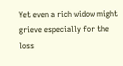Yet even a rich widow might grieve especially for the loss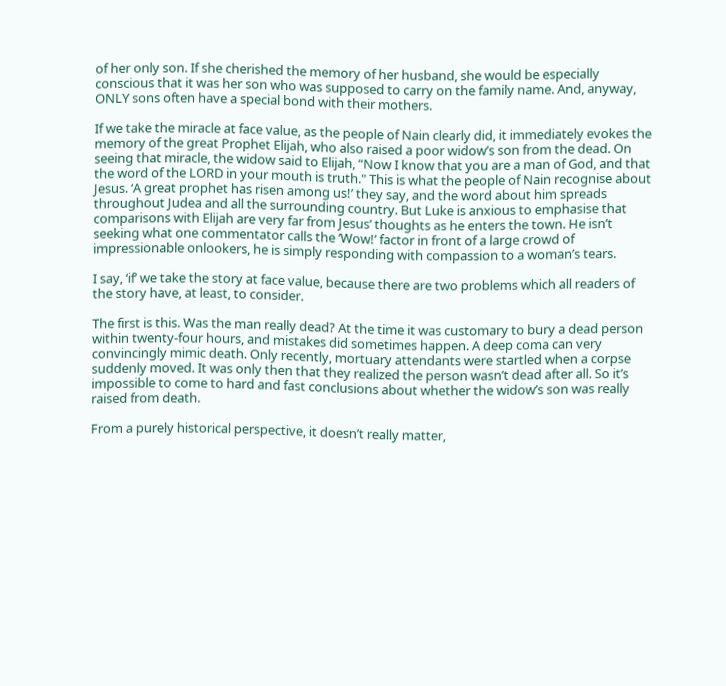of her only son. If she cherished the memory of her husband, she would be especially conscious that it was her son who was supposed to carry on the family name. And, anyway, ONLY sons often have a special bond with their mothers.

If we take the miracle at face value, as the people of Nain clearly did, it immediately evokes the memory of the great Prophet Elijah, who also raised a poor widow’s son from the dead. On seeing that miracle, the widow said to Elijah, “Now I know that you are a man of God, and that the word of the LORD in your mouth is truth." This is what the people of Nain recognise about Jesus. ‘A great prophet has risen among us!’ they say, and the word about him spreads throughout Judea and all the surrounding country. But Luke is anxious to emphasise that comparisons with Elijah are very far from Jesus’ thoughts as he enters the town. He isn’t seeking what one commentator calls the ‘Wow!’ factor in front of a large crowd of impressionable onlookers, he is simply responding with compassion to a woman’s tears.

I say, ‘if’ we take the story at face value, because there are two problems which all readers of the story have, at least, to consider.

The first is this. Was the man really dead? At the time it was customary to bury a dead person within twenty-four hours, and mistakes did sometimes happen. A deep coma can very convincingly mimic death. Only recently, mortuary attendants were startled when a corpse suddenly moved. It was only then that they realized the person wasn’t dead after all. So it’s impossible to come to hard and fast conclusions about whether the widow’s son was really raised from death.

From a purely historical perspective, it doesn’t really matter,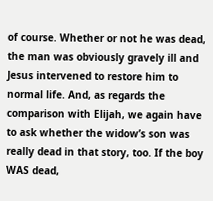of course. Whether or not he was dead, the man was obviously gravely ill and Jesus intervened to restore him to normal life. And, as regards the comparison with Elijah, we again have to ask whether the widow’s son was really dead in that story, too. If the boy WAS dead,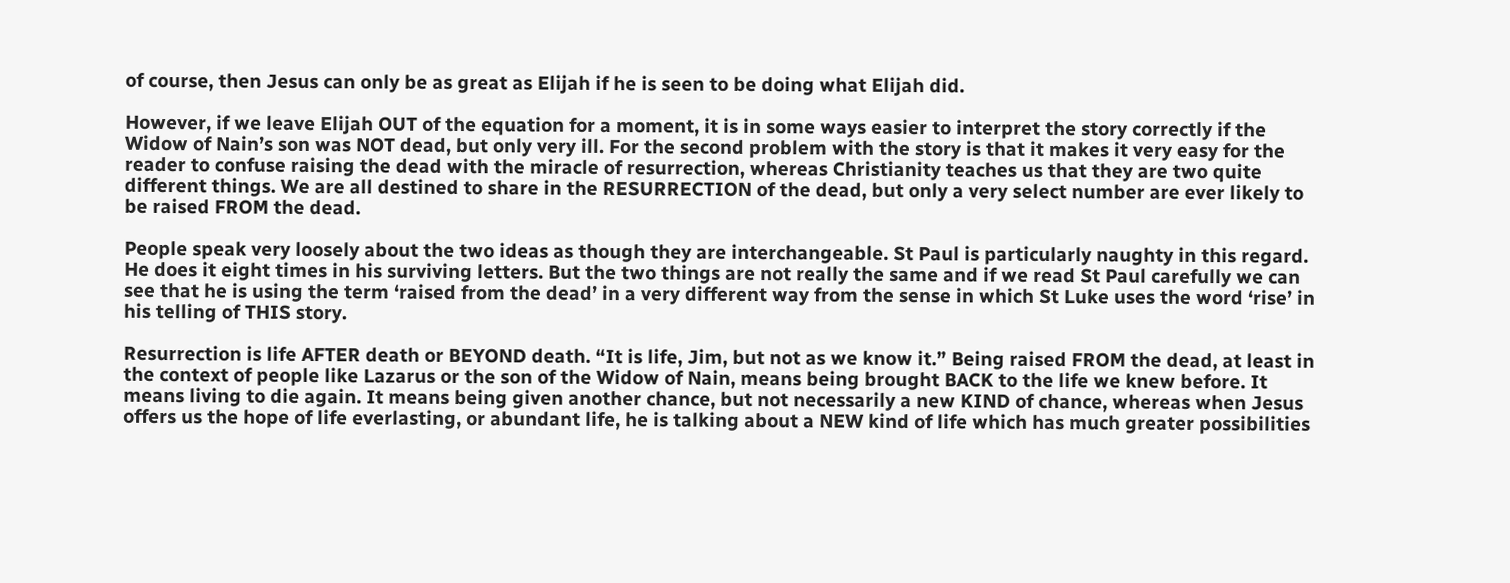of course, then Jesus can only be as great as Elijah if he is seen to be doing what Elijah did.

However, if we leave Elijah OUT of the equation for a moment, it is in some ways easier to interpret the story correctly if the Widow of Nain’s son was NOT dead, but only very ill. For the second problem with the story is that it makes it very easy for the reader to confuse raising the dead with the miracle of resurrection, whereas Christianity teaches us that they are two quite different things. We are all destined to share in the RESURRECTION of the dead, but only a very select number are ever likely to be raised FROM the dead.

People speak very loosely about the two ideas as though they are interchangeable. St Paul is particularly naughty in this regard. He does it eight times in his surviving letters. But the two things are not really the same and if we read St Paul carefully we can see that he is using the term ‘raised from the dead’ in a very different way from the sense in which St Luke uses the word ‘rise’ in his telling of THIS story.

Resurrection is life AFTER death or BEYOND death. “It is life, Jim, but not as we know it.” Being raised FROM the dead, at least in the context of people like Lazarus or the son of the Widow of Nain, means being brought BACK to the life we knew before. It means living to die again. It means being given another chance, but not necessarily a new KIND of chance, whereas when Jesus offers us the hope of life everlasting, or abundant life, he is talking about a NEW kind of life which has much greater possibilities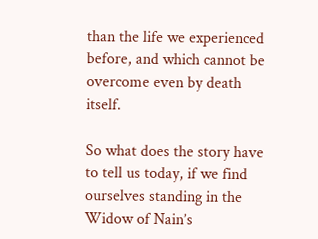than the life we experienced before, and which cannot be overcome even by death itself.

So what does the story have to tell us today, if we find ourselves standing in the Widow of Nain’s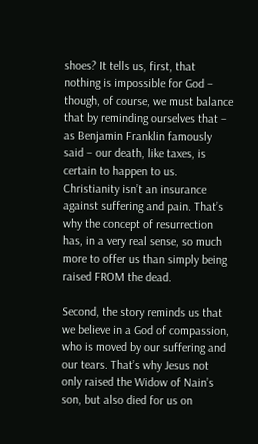shoes? It tells us, first, that nothing is impossible for God – though, of course, we must balance that by reminding ourselves that – as Benjamin Franklin famously said – our death, like taxes, is certain to happen to us. Christianity isn’t an insurance against suffering and pain. That’s why the concept of resurrection has, in a very real sense, so much more to offer us than simply being raised FROM the dead.

Second, the story reminds us that we believe in a God of compassion, who is moved by our suffering and our tears. That’s why Jesus not only raised the Widow of Nain’s son, but also died for us on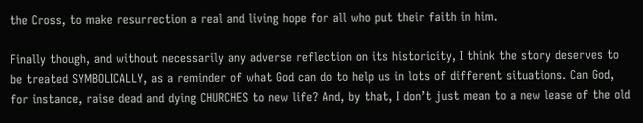the Cross, to make resurrection a real and living hope for all who put their faith in him.

Finally though, and without necessarily any adverse reflection on its historicity, I think the story deserves to be treated SYMBOLICALLY, as a reminder of what God can do to help us in lots of different situations. Can God, for instance, raise dead and dying CHURCHES to new life? And, by that, I don’t just mean to a new lease of the old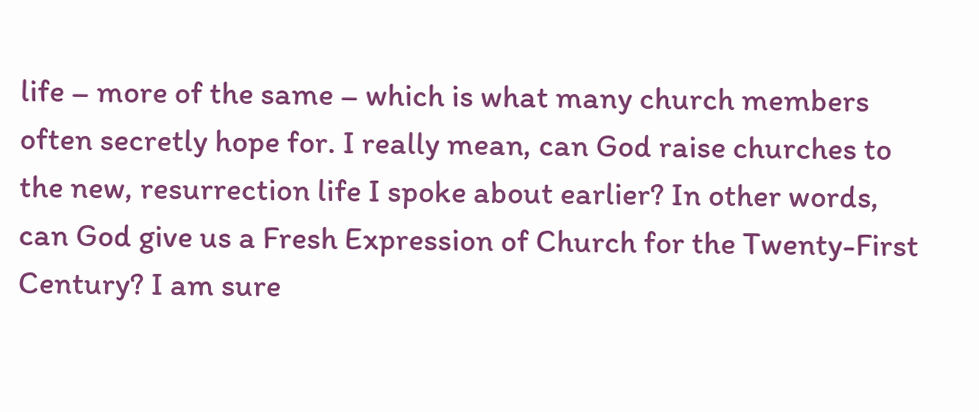life – more of the same – which is what many church members often secretly hope for. I really mean, can God raise churches to the new, resurrection life I spoke about earlier? In other words, can God give us a Fresh Expression of Church for the Twenty-First Century? I am sure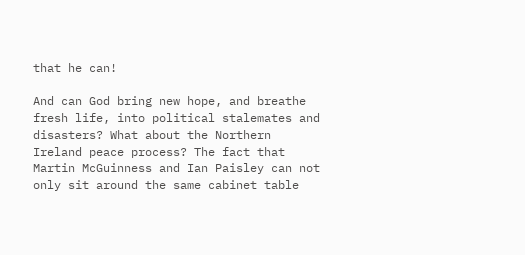that he can!

And can God bring new hope, and breathe fresh life, into political stalemates and disasters? What about the Northern Ireland peace process? The fact that Martin McGuinness and Ian Paisley can not only sit around the same cabinet table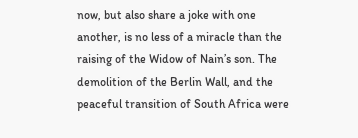now, but also share a joke with one another, is no less of a miracle than the raising of the Widow of Nain’s son. The demolition of the Berlin Wall, and the peaceful transition of South Africa were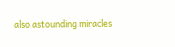also astounding miracles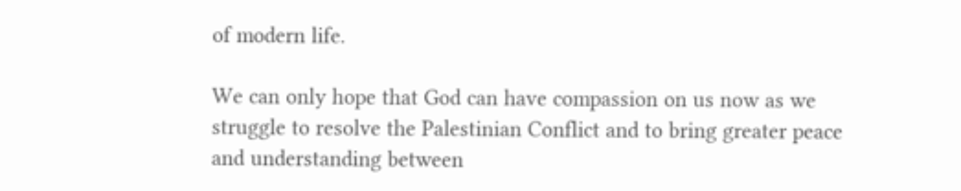of modern life.

We can only hope that God can have compassion on us now as we struggle to resolve the Palestinian Conflict and to bring greater peace and understanding between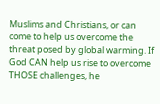Muslims and Christians, or can come to help us overcome the threat posed by global warming. If God CAN help us rise to overcome THOSE challenges, he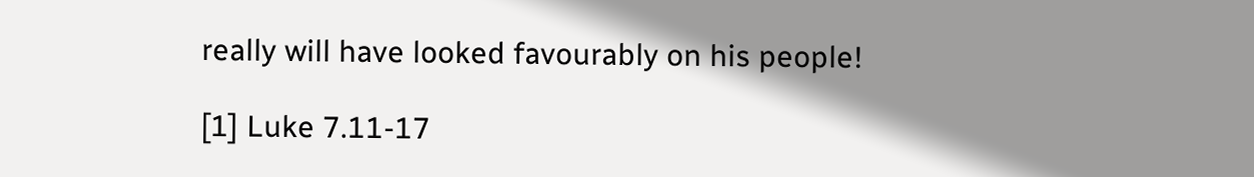really will have looked favourably on his people!

[1] Luke 7.11-17